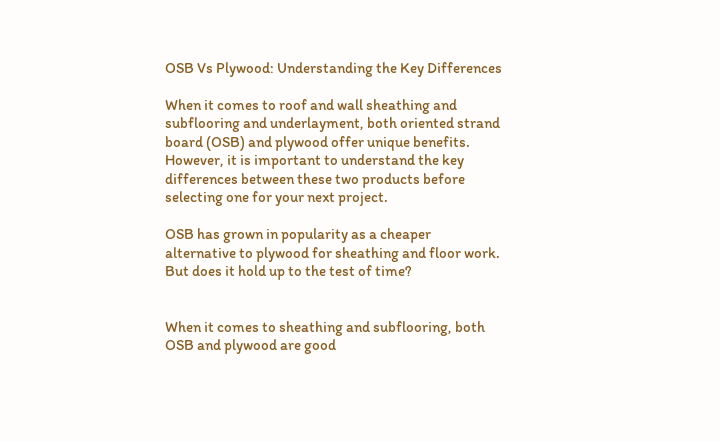OSB Vs Plywood: Understanding the Key Differences

When it comes to roof and wall sheathing and subflooring and underlayment, both oriented strand board (OSB) and plywood offer unique benefits. However, it is important to understand the key differences between these two products before selecting one for your next project.

OSB has grown in popularity as a cheaper alternative to plywood for sheathing and floor work. But does it hold up to the test of time?


When it comes to sheathing and subflooring, both OSB and plywood are good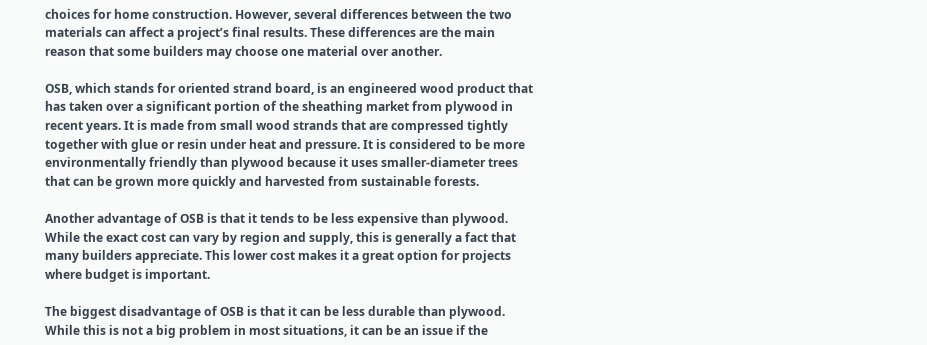choices for home construction. However, several differences between the two materials can affect a project’s final results. These differences are the main reason that some builders may choose one material over another.

OSB, which stands for oriented strand board, is an engineered wood product that has taken over a significant portion of the sheathing market from plywood in recent years. It is made from small wood strands that are compressed tightly together with glue or resin under heat and pressure. It is considered to be more environmentally friendly than plywood because it uses smaller-diameter trees that can be grown more quickly and harvested from sustainable forests.

Another advantage of OSB is that it tends to be less expensive than plywood. While the exact cost can vary by region and supply, this is generally a fact that many builders appreciate. This lower cost makes it a great option for projects where budget is important.

The biggest disadvantage of OSB is that it can be less durable than plywood. While this is not a big problem in most situations, it can be an issue if the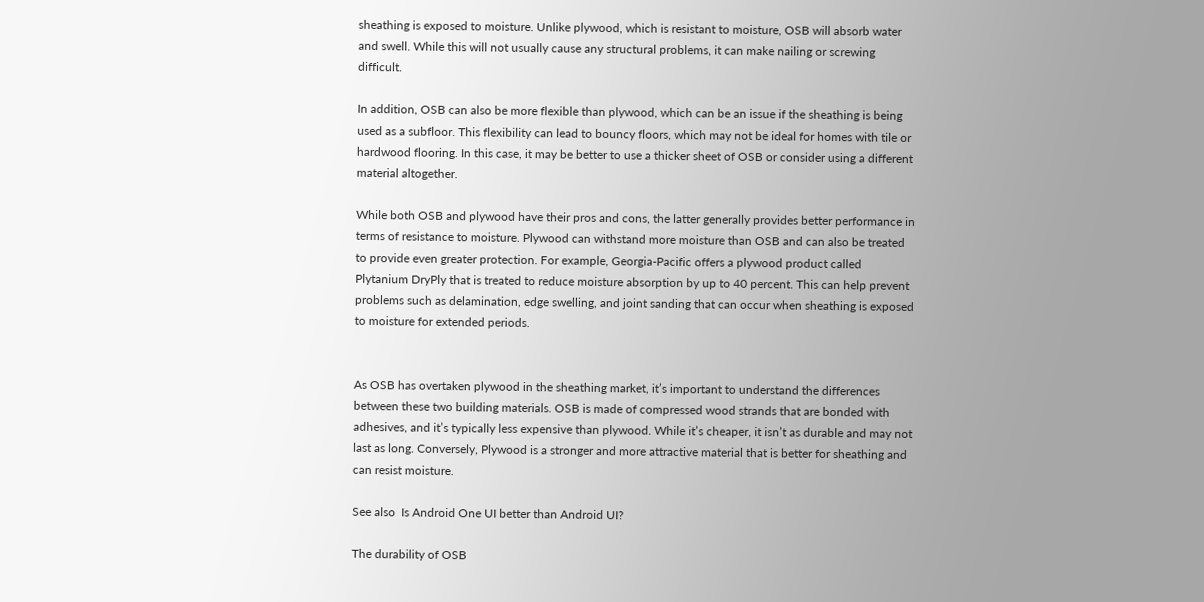sheathing is exposed to moisture. Unlike plywood, which is resistant to moisture, OSB will absorb water and swell. While this will not usually cause any structural problems, it can make nailing or screwing difficult.

In addition, OSB can also be more flexible than plywood, which can be an issue if the sheathing is being used as a subfloor. This flexibility can lead to bouncy floors, which may not be ideal for homes with tile or hardwood flooring. In this case, it may be better to use a thicker sheet of OSB or consider using a different material altogether.

While both OSB and plywood have their pros and cons, the latter generally provides better performance in terms of resistance to moisture. Plywood can withstand more moisture than OSB and can also be treated to provide even greater protection. For example, Georgia-Pacific offers a plywood product called Plytanium DryPly that is treated to reduce moisture absorption by up to 40 percent. This can help prevent problems such as delamination, edge swelling, and joint sanding that can occur when sheathing is exposed to moisture for extended periods.


As OSB has overtaken plywood in the sheathing market, it’s important to understand the differences between these two building materials. OSB is made of compressed wood strands that are bonded with adhesives, and it’s typically less expensive than plywood. While it’s cheaper, it isn’t as durable and may not last as long. Conversely, Plywood is a stronger and more attractive material that is better for sheathing and can resist moisture.

See also  Is Android One UI better than Android UI?

The durability of OSB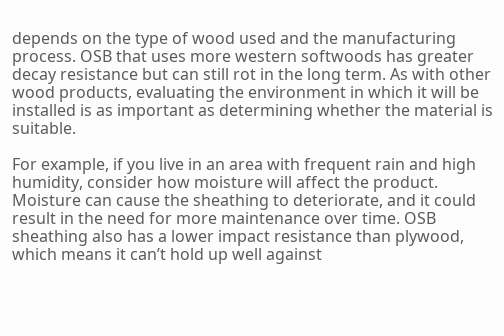depends on the type of wood used and the manufacturing process. OSB that uses more western softwoods has greater decay resistance but can still rot in the long term. As with other wood products, evaluating the environment in which it will be installed is as important as determining whether the material is suitable.

For example, if you live in an area with frequent rain and high humidity, consider how moisture will affect the product. Moisture can cause the sheathing to deteriorate, and it could result in the need for more maintenance over time. OSB sheathing also has a lower impact resistance than plywood, which means it can’t hold up well against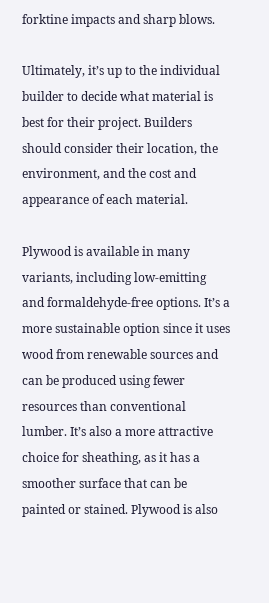forktine impacts and sharp blows.

Ultimately, it’s up to the individual builder to decide what material is best for their project. Builders should consider their location, the environment, and the cost and appearance of each material.

Plywood is available in many variants, including low-emitting and formaldehyde-free options. It’s a more sustainable option since it uses wood from renewable sources and can be produced using fewer resources than conventional lumber. It’s also a more attractive choice for sheathing, as it has a smoother surface that can be painted or stained. Plywood is also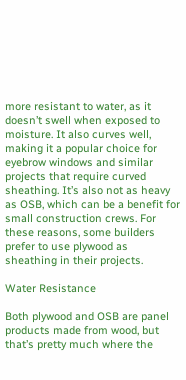more resistant to water, as it doesn’t swell when exposed to moisture. It also curves well, making it a popular choice for eyebrow windows and similar projects that require curved sheathing. It’s also not as heavy as OSB, which can be a benefit for small construction crews. For these reasons, some builders prefer to use plywood as sheathing in their projects.

Water Resistance

Both plywood and OSB are panel products made from wood, but that’s pretty much where the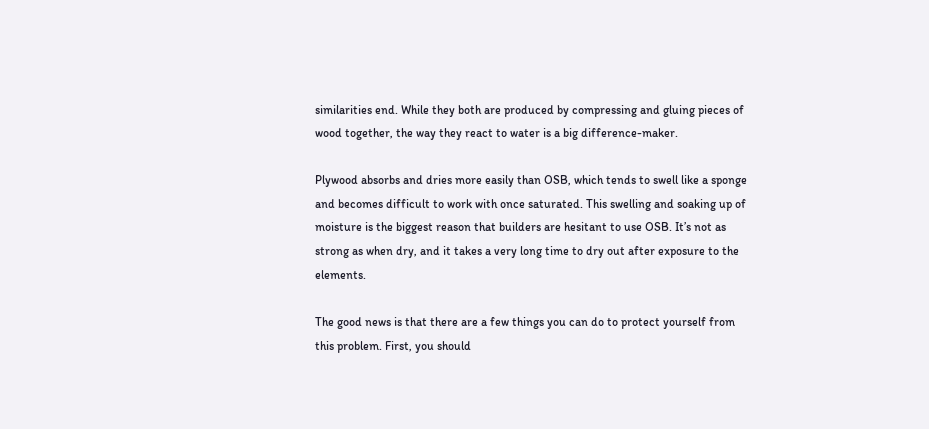similarities end. While they both are produced by compressing and gluing pieces of wood together, the way they react to water is a big difference-maker.

Plywood absorbs and dries more easily than OSB, which tends to swell like a sponge and becomes difficult to work with once saturated. This swelling and soaking up of moisture is the biggest reason that builders are hesitant to use OSB. It’s not as strong as when dry, and it takes a very long time to dry out after exposure to the elements.

The good news is that there are a few things you can do to protect yourself from this problem. First, you should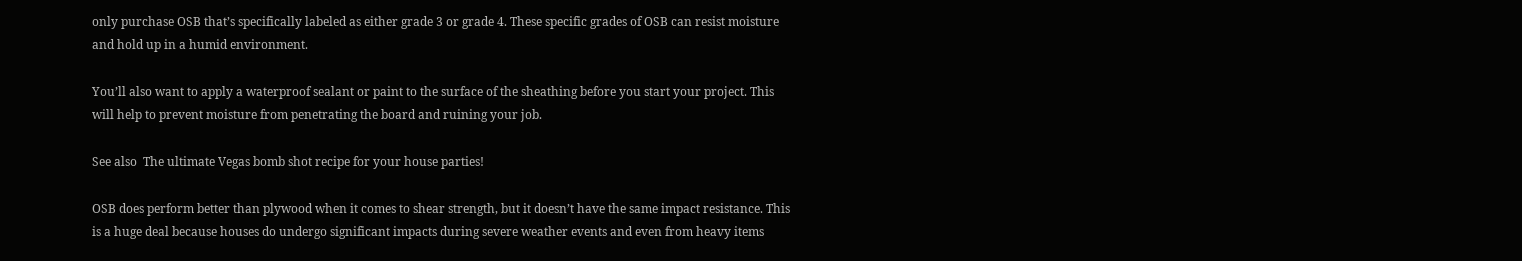only purchase OSB that’s specifically labeled as either grade 3 or grade 4. These specific grades of OSB can resist moisture and hold up in a humid environment.

You’ll also want to apply a waterproof sealant or paint to the surface of the sheathing before you start your project. This will help to prevent moisture from penetrating the board and ruining your job.

See also  The ultimate Vegas bomb shot recipe for your house parties!

OSB does perform better than plywood when it comes to shear strength, but it doesn’t have the same impact resistance. This is a huge deal because houses do undergo significant impacts during severe weather events and even from heavy items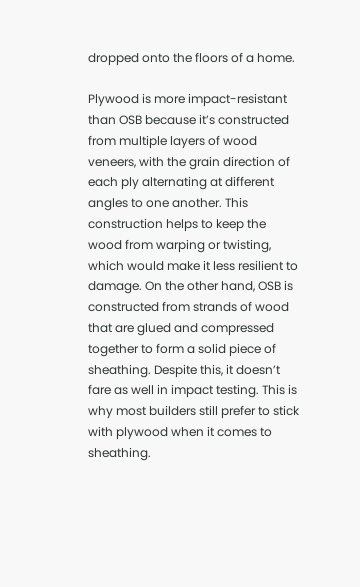dropped onto the floors of a home.

Plywood is more impact-resistant than OSB because it’s constructed from multiple layers of wood veneers, with the grain direction of each ply alternating at different angles to one another. This construction helps to keep the wood from warping or twisting, which would make it less resilient to damage. On the other hand, OSB is constructed from strands of wood that are glued and compressed together to form a solid piece of sheathing. Despite this, it doesn’t fare as well in impact testing. This is why most builders still prefer to stick with plywood when it comes to sheathing.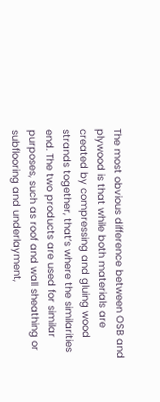The most obvious difference between OSB and plywood is that while both materials are created by compressing and gluing wood strands together, that’s where the similarities end. The two products are used for similar purposes, such as roof and wall sheathing or subflooring and underlayment,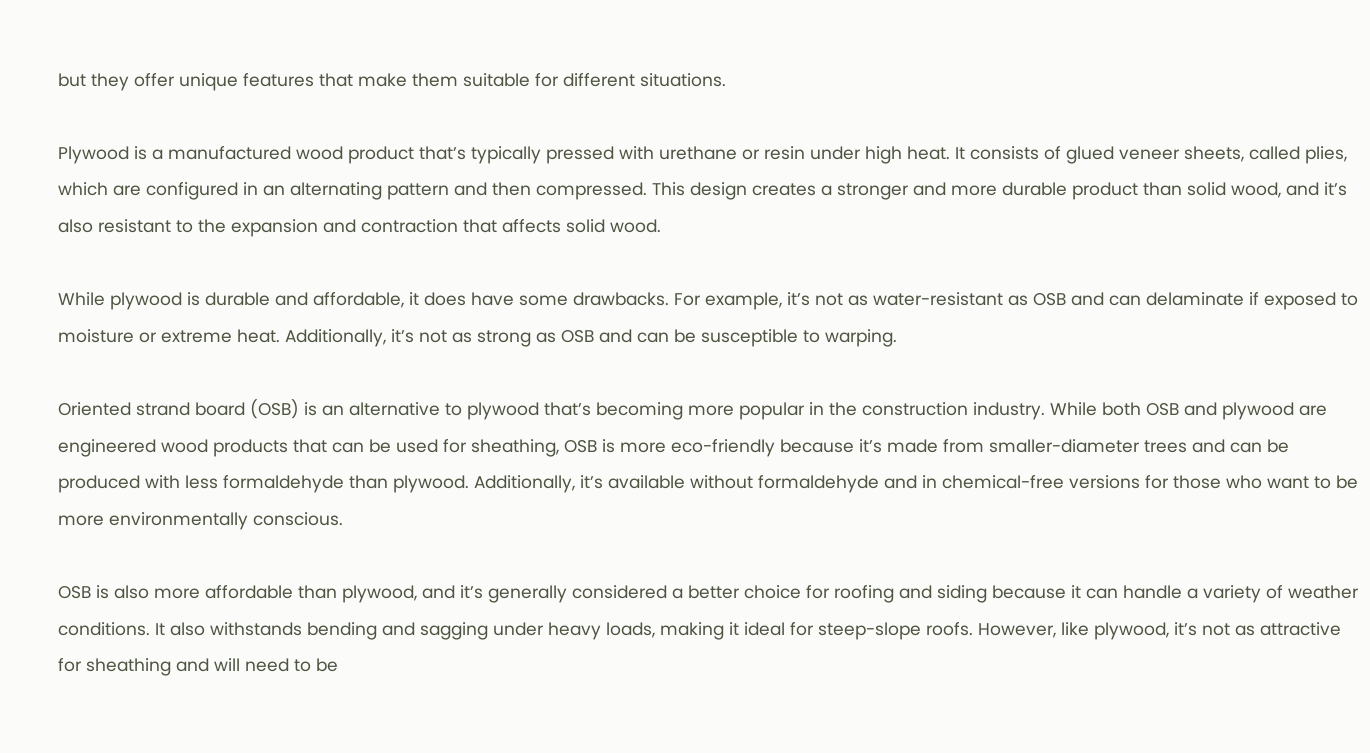but they offer unique features that make them suitable for different situations.

Plywood is a manufactured wood product that’s typically pressed with urethane or resin under high heat. It consists of glued veneer sheets, called plies, which are configured in an alternating pattern and then compressed. This design creates a stronger and more durable product than solid wood, and it’s also resistant to the expansion and contraction that affects solid wood.

While plywood is durable and affordable, it does have some drawbacks. For example, it’s not as water-resistant as OSB and can delaminate if exposed to moisture or extreme heat. Additionally, it’s not as strong as OSB and can be susceptible to warping.

Oriented strand board (OSB) is an alternative to plywood that’s becoming more popular in the construction industry. While both OSB and plywood are engineered wood products that can be used for sheathing, OSB is more eco-friendly because it’s made from smaller-diameter trees and can be produced with less formaldehyde than plywood. Additionally, it’s available without formaldehyde and in chemical-free versions for those who want to be more environmentally conscious.

OSB is also more affordable than plywood, and it’s generally considered a better choice for roofing and siding because it can handle a variety of weather conditions. It also withstands bending and sagging under heavy loads, making it ideal for steep-slope roofs. However, like plywood, it’s not as attractive for sheathing and will need to be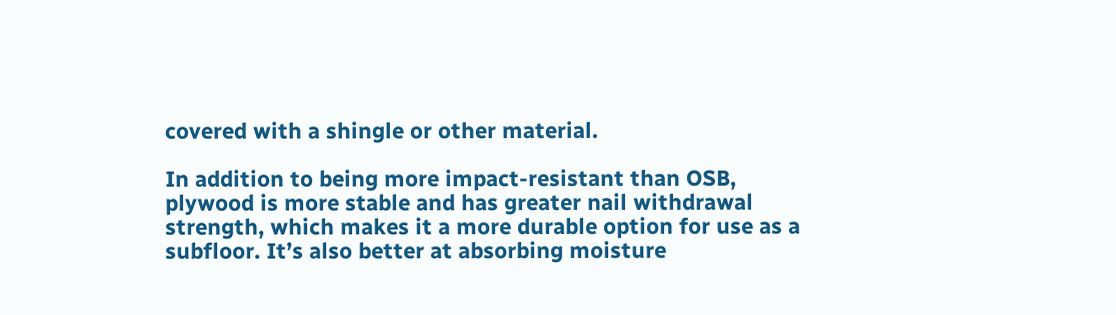covered with a shingle or other material.

In addition to being more impact-resistant than OSB, plywood is more stable and has greater nail withdrawal strength, which makes it a more durable option for use as a subfloor. It’s also better at absorbing moisture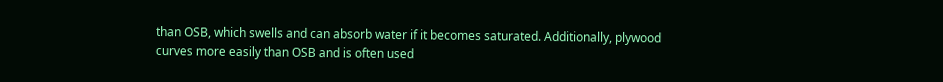than OSB, which swells and can absorb water if it becomes saturated. Additionally, plywood curves more easily than OSB and is often used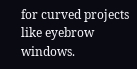for curved projects like eyebrow windows.